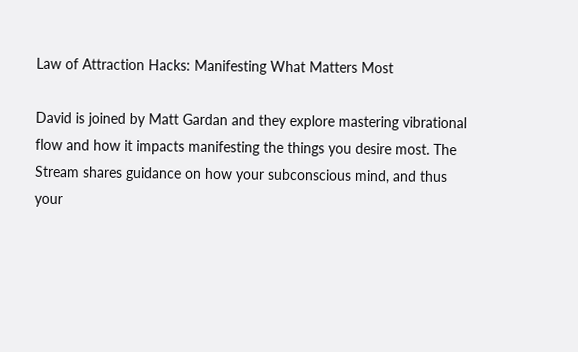Law of Attraction Hacks: Manifesting What Matters Most

David is joined by Matt Gardan and they explore mastering vibrational flow and how it impacts manifesting the things you desire most. The Stream shares guidance on how your subconscious mind, and thus your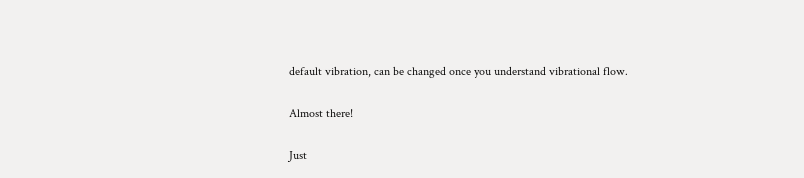default vibration, can be changed once you understand vibrational flow.

Almost there!

Just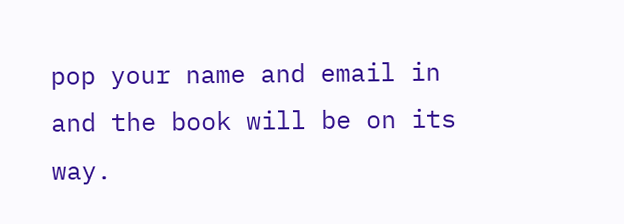pop your name and email in and the book will be on its way.